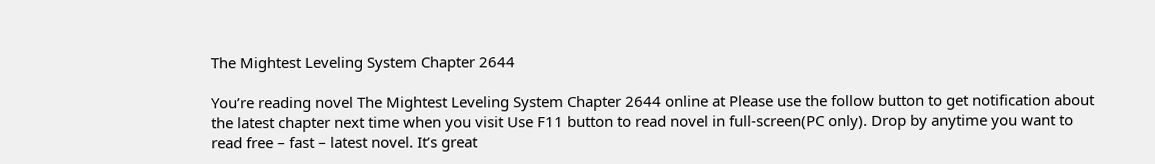The Mightest Leveling System Chapter 2644

You’re reading novel The Mightest Leveling System Chapter 2644 online at Please use the follow button to get notification about the latest chapter next time when you visit Use F11 button to read novel in full-screen(PC only). Drop by anytime you want to read free – fast – latest novel. It’s great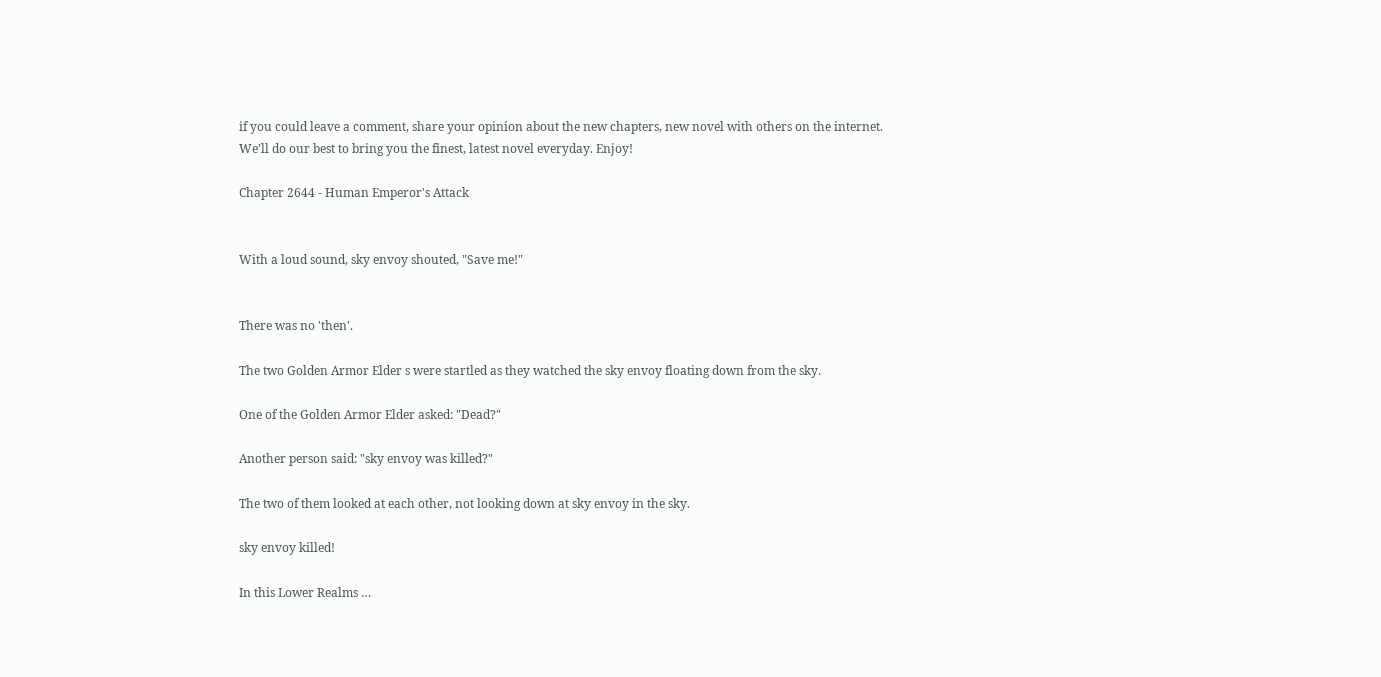if you could leave a comment, share your opinion about the new chapters, new novel with others on the internet. We’ll do our best to bring you the finest, latest novel everyday. Enjoy!

Chapter 2644 - Human Emperor's Attack


With a loud sound, sky envoy shouted, "Save me!"


There was no 'then'.

The two Golden Armor Elder s were startled as they watched the sky envoy floating down from the sky.

One of the Golden Armor Elder asked: "Dead?"

Another person said: "sky envoy was killed?"

The two of them looked at each other, not looking down at sky envoy in the sky.

sky envoy killed!

In this Lower Realms …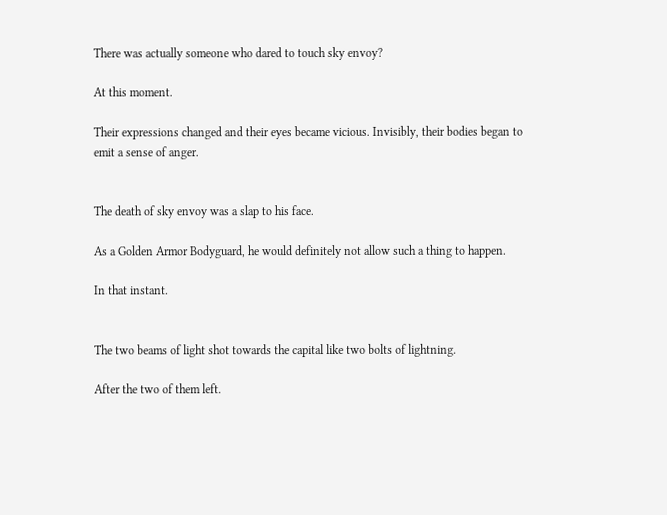There was actually someone who dared to touch sky envoy?

At this moment.

Their expressions changed and their eyes became vicious. Invisibly, their bodies began to emit a sense of anger.


The death of sky envoy was a slap to his face.

As a Golden Armor Bodyguard, he would definitely not allow such a thing to happen.

In that instant.


The two beams of light shot towards the capital like two bolts of lightning.

After the two of them left.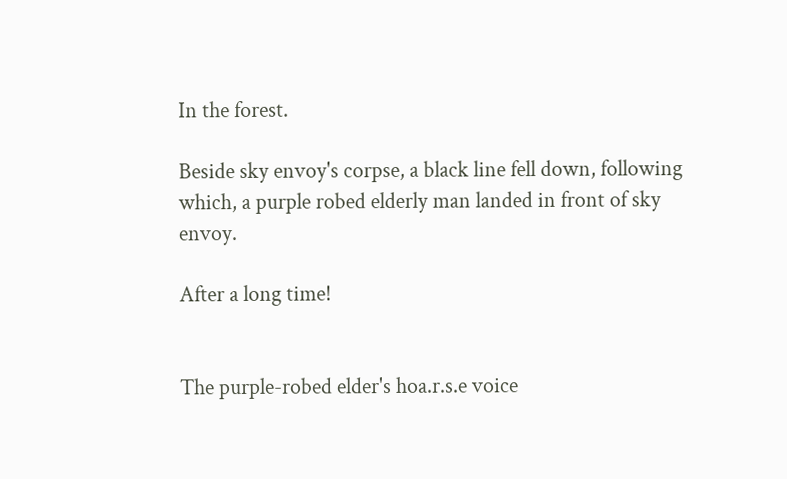In the forest.

Beside sky envoy's corpse, a black line fell down, following which, a purple robed elderly man landed in front of sky envoy.

After a long time!


The purple-robed elder's hoa.r.s.e voice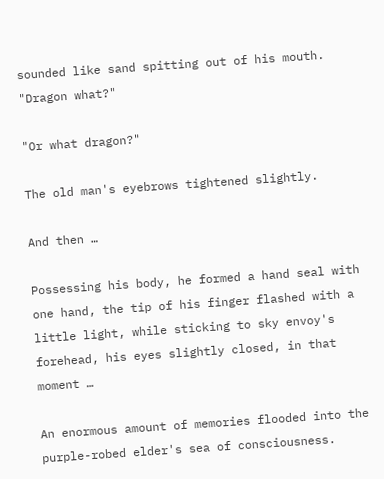sounded like sand spitting out of his mouth. "Dragon what?"

"Or what dragon?"

The old man's eyebrows tightened slightly.

And then …

Possessing his body, he formed a hand seal with one hand, the tip of his finger flashed with a little light, while sticking to sky envoy's forehead, his eyes slightly closed, in that moment …

An enormous amount of memories flooded into the purple-robed elder's sea of consciousness.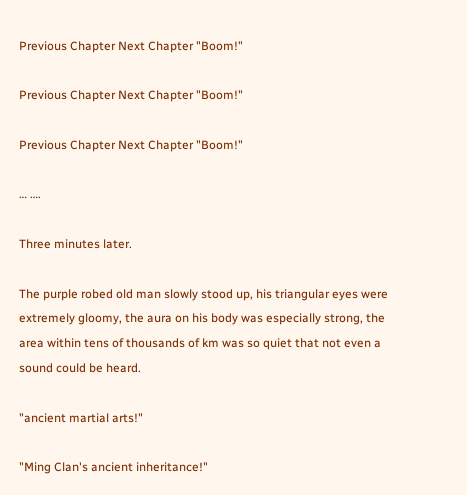Previous Chapter Next Chapter "Boom!"

Previous Chapter Next Chapter "Boom!"

Previous Chapter Next Chapter "Boom!"

… ….

Three minutes later.

The purple robed old man slowly stood up, his triangular eyes were extremely gloomy, the aura on his body was especially strong, the area within tens of thousands of km was so quiet that not even a sound could be heard.

"ancient martial arts!"

"Ming Clan's ancient inheritance!"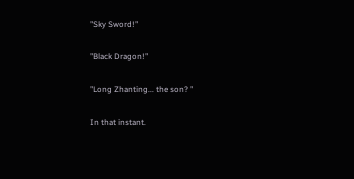"Sky Sword!"

"Black Dragon!"

"Long Zhanting... the son? "

In that instant.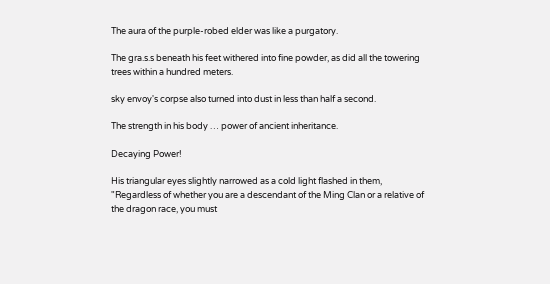The aura of the purple-robed elder was like a purgatory.

The gra.s.s beneath his feet withered into fine powder, as did all the towering trees within a hundred meters.

sky envoy's corpse also turned into dust in less than half a second.

The strength in his body … power of ancient inheritance.

Decaying Power!

His triangular eyes slightly narrowed as a cold light flashed in them, "Regardless of whether you are a descendant of the Ming Clan or a relative of the dragon race, you must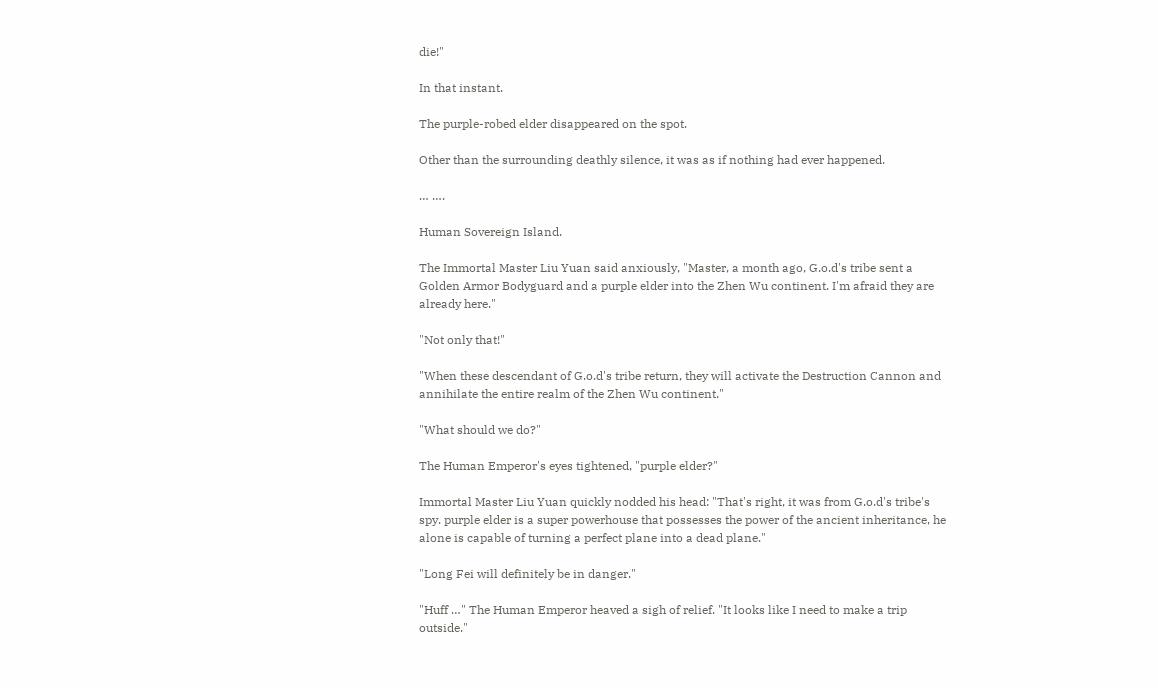die!"

In that instant.

The purple-robed elder disappeared on the spot.

Other than the surrounding deathly silence, it was as if nothing had ever happened.

… ….

Human Sovereign Island.

The Immortal Master Liu Yuan said anxiously, "Master, a month ago, G.o.d's tribe sent a Golden Armor Bodyguard and a purple elder into the Zhen Wu continent. I'm afraid they are already here."

"Not only that!"

"When these descendant of G.o.d's tribe return, they will activate the Destruction Cannon and annihilate the entire realm of the Zhen Wu continent."

"What should we do?"

The Human Emperor's eyes tightened, "purple elder?"

Immortal Master Liu Yuan quickly nodded his head: "That's right, it was from G.o.d's tribe's spy. purple elder is a super powerhouse that possesses the power of the ancient inheritance, he alone is capable of turning a perfect plane into a dead plane."

"Long Fei will definitely be in danger."

"Huff …" The Human Emperor heaved a sigh of relief. "It looks like I need to make a trip outside."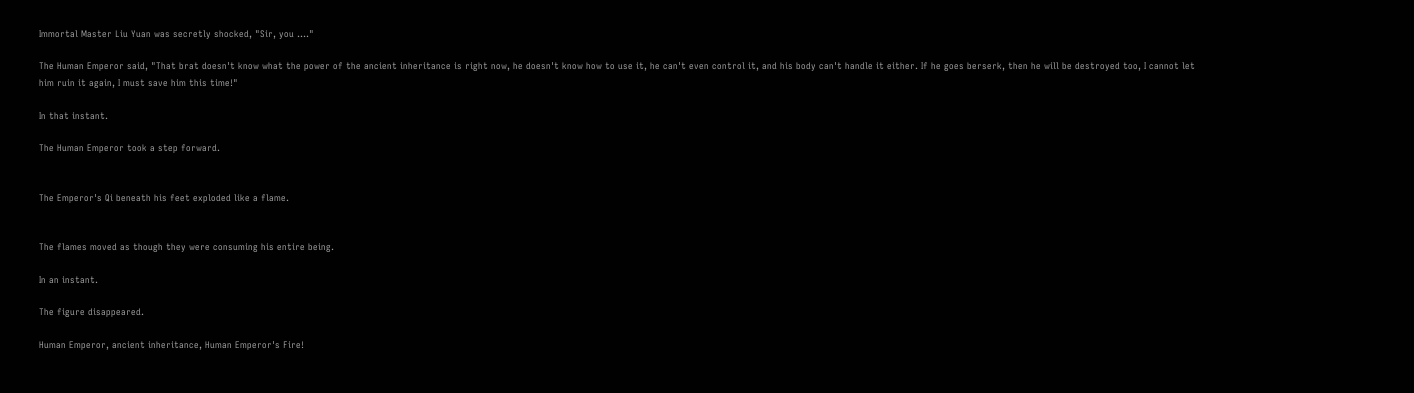Immortal Master Liu Yuan was secretly shocked, "Sir, you …."

The Human Emperor said, "That brat doesn't know what the power of the ancient inheritance is right now, he doesn't know how to use it, he can't even control it, and his body can't handle it either. If he goes berserk, then he will be destroyed too, I cannot let him ruin it again, I must save him this time!"

In that instant.

The Human Emperor took a step forward.


The Emperor's Qi beneath his feet exploded like a flame.


The flames moved as though they were consuming his entire being.

In an instant.

The figure disappeared.

Human Emperor, ancient inheritance, Human Emperor's Fire!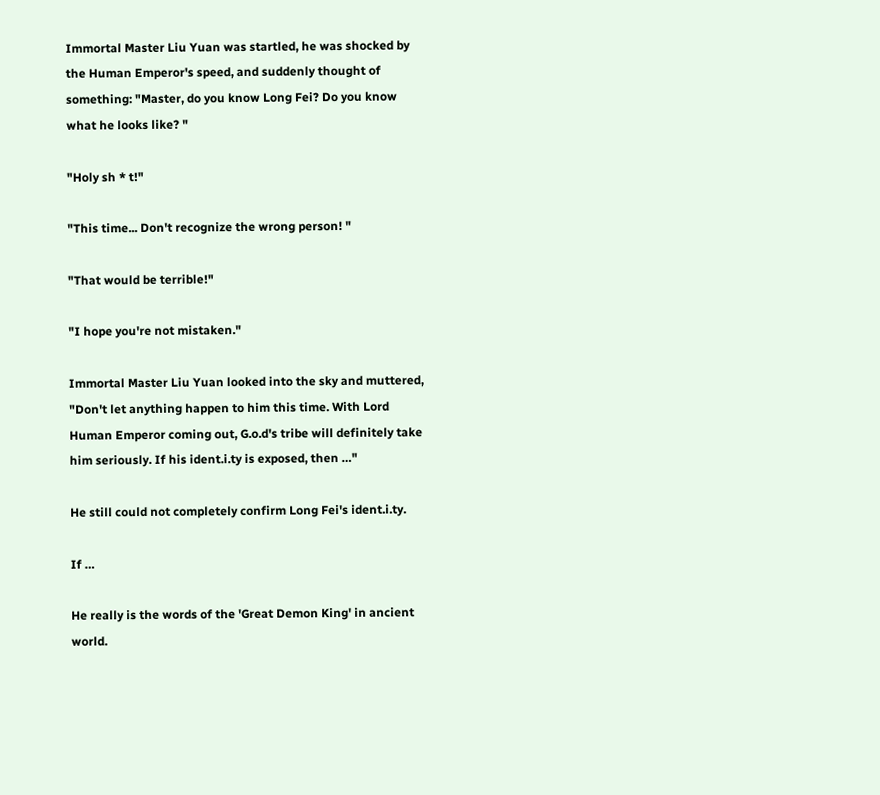Immortal Master Liu Yuan was startled, he was shocked by the Human Emperor's speed, and suddenly thought of something: "Master, do you know Long Fei? Do you know what he looks like? "

"Holy sh * t!"

"This time... Don't recognize the wrong person! "

"That would be terrible!"

"I hope you're not mistaken."

Immortal Master Liu Yuan looked into the sky and muttered, "Don't let anything happen to him this time. With Lord Human Emperor coming out, G.o.d's tribe will definitely take him seriously. If his ident.i.ty is exposed, then …"

He still could not completely confirm Long Fei's ident.i.ty.

If …

He really is the words of the 'Great Demon King' in ancient world.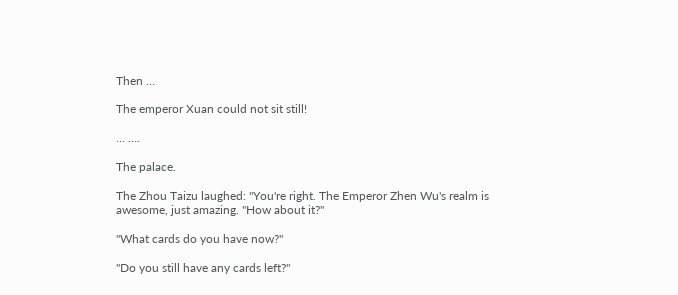Then …

The emperor Xuan could not sit still!

… ….

The palace.

The Zhou Taizu laughed: "You're right. The Emperor Zhen Wu's realm is awesome, just amazing. "How about it?"

"What cards do you have now?"

"Do you still have any cards left?"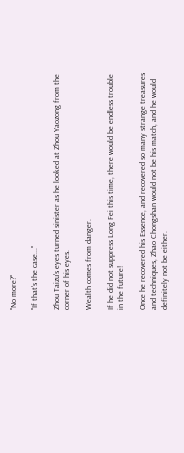"No more?"

"If that's the case..."

Zhou Taizu's eyes turned sinister as he looked at Zhou Yaozong from the corner of his eyes.

Wealth comes from danger.

If he did not suppress Long Fei this time, there would be endless trouble in the future!

Once he recovered his Essence, and recovered so many strange treasures and techniques, Zhao Chongshan would not be his match, and he would definitely not be either.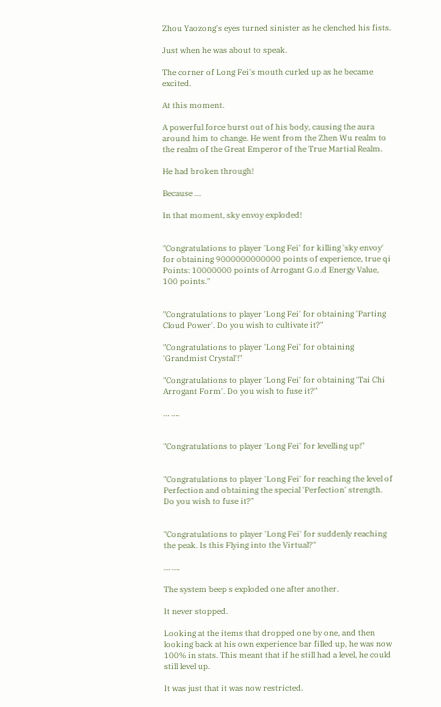Zhou Yaozong's eyes turned sinister as he clenched his fists.

Just when he was about to speak.

The corner of Long Fei's mouth curled up as he became excited.

At this moment.

A powerful force burst out of his body, causing the aura around him to change. He went from the Zhen Wu realm to the realm of the Great Emperor of the True Martial Realm.

He had broken through!

Because …

In that moment, sky envoy exploded!


"Congratulations to player 'Long Fei' for killing 'sky envoy' for obtaining 9000000000000 points of experience, true qi Points: 10000000 points of Arrogant G.o.d Energy Value, 100 points."


"Congratulations to player 'Long Fei' for obtaining 'Parting Cloud Power'. Do you wish to cultivate it?"

"Congratulations to player 'Long Fei' for obtaining 'Grandmist Crystal'!"

"Congratulations to player 'Long Fei' for obtaining 'Tai Chi Arrogant Form'. Do you wish to fuse it?"

… ….


"Congratulations to player 'Long Fei' for levelling up!"


"Congratulations to player 'Long Fei' for reaching the level of Perfection and obtaining the special 'Perfection' strength. Do you wish to fuse it?"


"Congratulations to player 'Long Fei' for suddenly reaching the peak. Is this Flying into the Virtual?"

… ….

The system beep s exploded one after another.

It never stopped.

Looking at the items that dropped one by one, and then looking back at his own experience bar filled up, he was now 100% in stats. This meant that if he still had a level, he could still level up.

It was just that it was now restricted.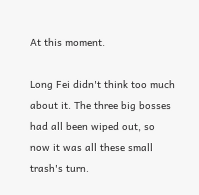At this moment.

Long Fei didn't think too much about it. The three big bosses had all been wiped out, so now it was all these small trash's turn.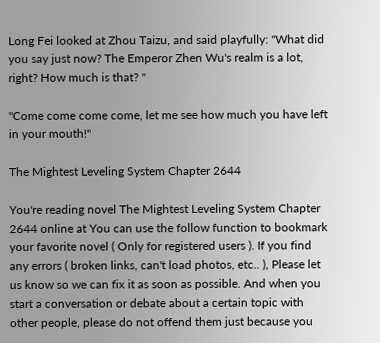Long Fei looked at Zhou Taizu, and said playfully: "What did you say just now? The Emperor Zhen Wu's realm is a lot, right? How much is that? "

"Come come come come, let me see how much you have left in your mouth!"

The Mightest Leveling System Chapter 2644

You're reading novel The Mightest Leveling System Chapter 2644 online at You can use the follow function to bookmark your favorite novel ( Only for registered users ). If you find any errors ( broken links, can't load photos, etc.. ), Please let us know so we can fix it as soon as possible. And when you start a conversation or debate about a certain topic with other people, please do not offend them just because you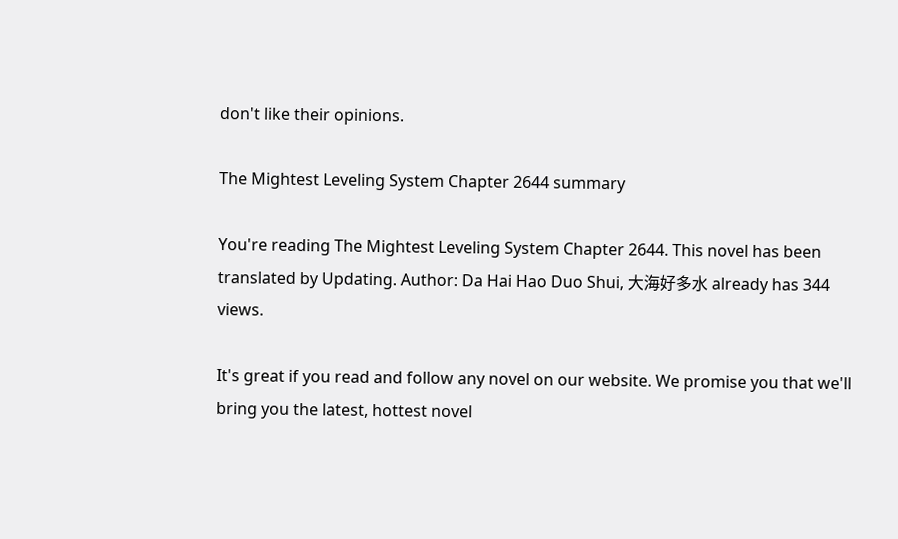don't like their opinions.

The Mightest Leveling System Chapter 2644 summary

You're reading The Mightest Leveling System Chapter 2644. This novel has been translated by Updating. Author: Da Hai Hao Duo Shui, 大海好多水 already has 344 views.

It's great if you read and follow any novel on our website. We promise you that we'll bring you the latest, hottest novel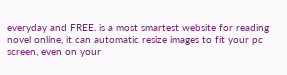everyday and FREE. is a most smartest website for reading novel online, it can automatic resize images to fit your pc screen, even on your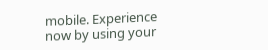mobile. Experience now by using your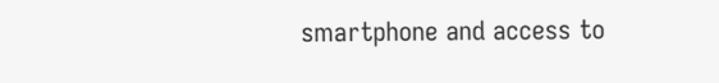smartphone and access to